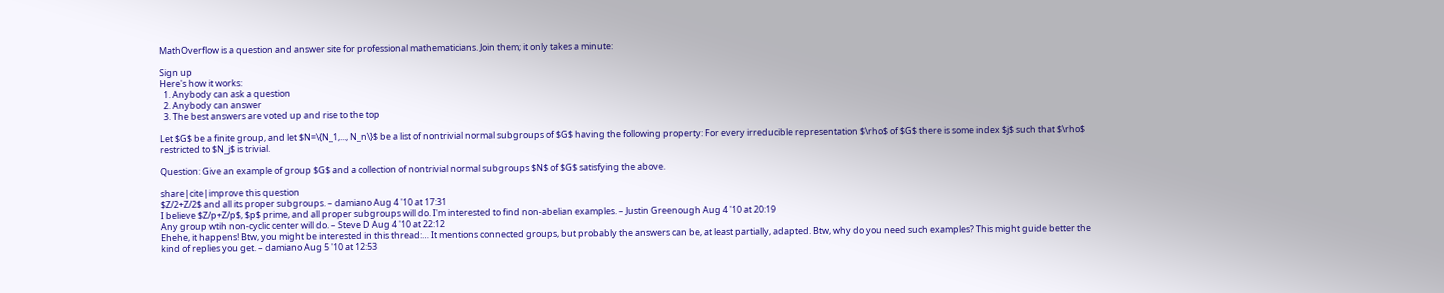MathOverflow is a question and answer site for professional mathematicians. Join them; it only takes a minute:

Sign up
Here's how it works:
  1. Anybody can ask a question
  2. Anybody can answer
  3. The best answers are voted up and rise to the top

Let $G$ be a finite group, and let $N=\{N_1,..., N_n\}$ be a list of nontrivial normal subgroups of $G$ having the following property: For every irreducible representation $\rho$ of $G$ there is some index $j$ such that $\rho$ restricted to $N_j$ is trivial.

Question: Give an example of group $G$ and a collection of nontrivial normal subgroups $N$ of $G$ satisfying the above.

share|cite|improve this question
$Z/2+Z/2$ and all its proper subgroups. – damiano Aug 4 '10 at 17:31
I believe $Z/p+Z/p$, $p$ prime, and all proper subgroups will do. I'm interested to find non-abelian examples. – Justin Greenough Aug 4 '10 at 20:19
Any group wtih non-cyclic center will do. – Steve D Aug 4 '10 at 22:12
Ehehe, it happens! Btw, you might be interested in this thread:… It mentions connected groups, but probably the answers can be, at least partially, adapted. Btw, why do you need such examples? This might guide better the kind of replies you get. – damiano Aug 5 '10 at 12:53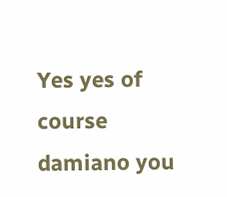Yes yes of course damiano you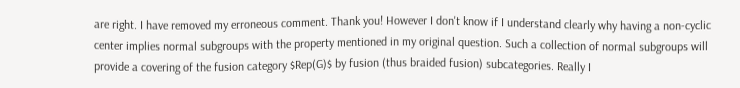are right. I have removed my erroneous comment. Thank you! However I don't know if I understand clearly why having a non-cyclic center implies normal subgroups with the property mentioned in my original question. Such a collection of normal subgroups will provide a covering of the fusion category $Rep(G)$ by fusion (thus braided fusion) subcategories. Really I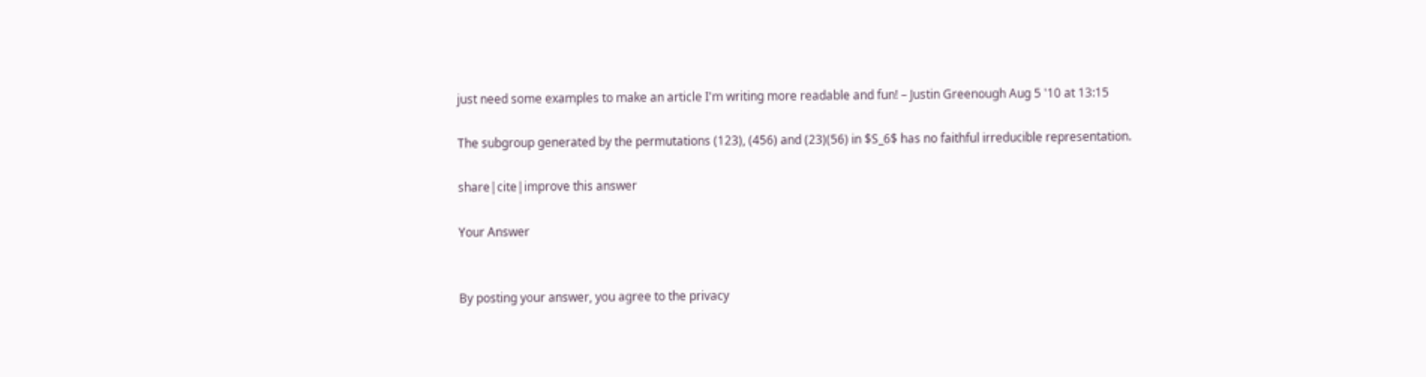just need some examples to make an article I'm writing more readable and fun! – Justin Greenough Aug 5 '10 at 13:15

The subgroup generated by the permutations (123), (456) and (23)(56) in $S_6$ has no faithful irreducible representation.

share|cite|improve this answer

Your Answer


By posting your answer, you agree to the privacy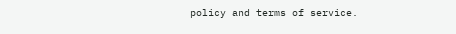policy and terms of service.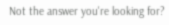Not the answer you're looking for?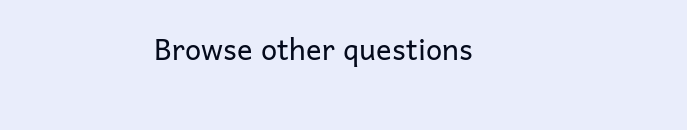Browse other questions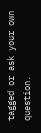tagged or ask your own question.